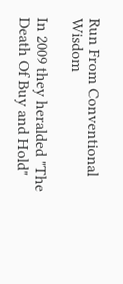Run From Conventional Wisdom

In 2009 they heralded "The Death Of Buy and Hold"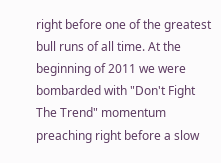right before one of the greatest bull runs of all time. At the beginning of 2011 we were bombarded with "Don't Fight The Trend" momentum preaching right before a slow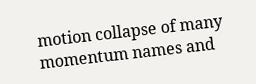motion collapse of many momentum names and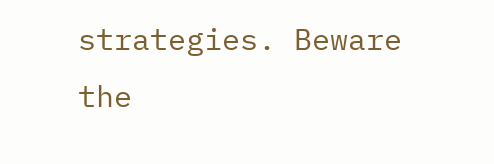strategies. Beware the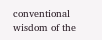conventional wisdom of the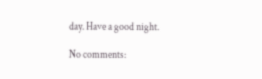day. Have a good night.

No comments: